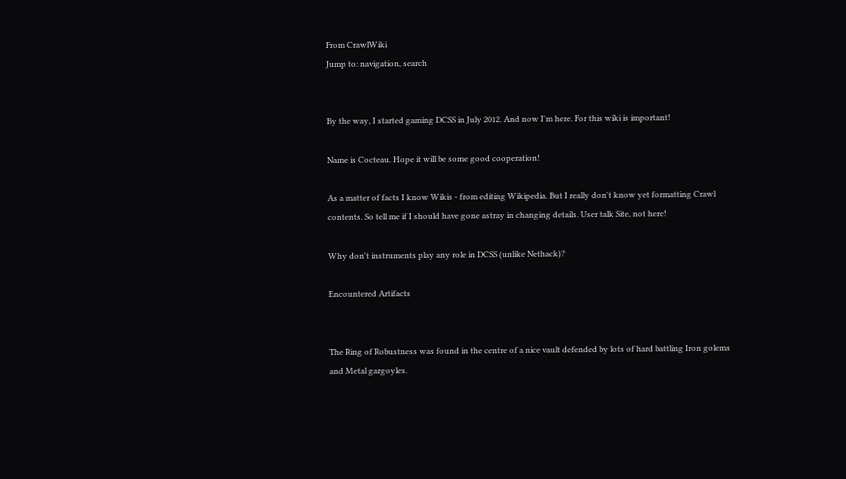From CrawlWiki
Jump to: navigation, search


By the way, I started gaming DCSS in July 2012. And now I'm here. For this wiki is important!

Name is Cocteau. Hope it will be some good cooperation!

As a matter of facts I know Wikis - from editing Wikipedia. But I really don't know yet formatting Crawl contents. So tell me if I should have gone astray in changing details. User talk Site, not here!

Why don't instruments play any role in DCSS (unlike Nethack)?

Encountered Artifacts


The Ring of Robustness was found in the centre of a nice vault defended by lots of hard battling Iron golems and Metal gargoyles.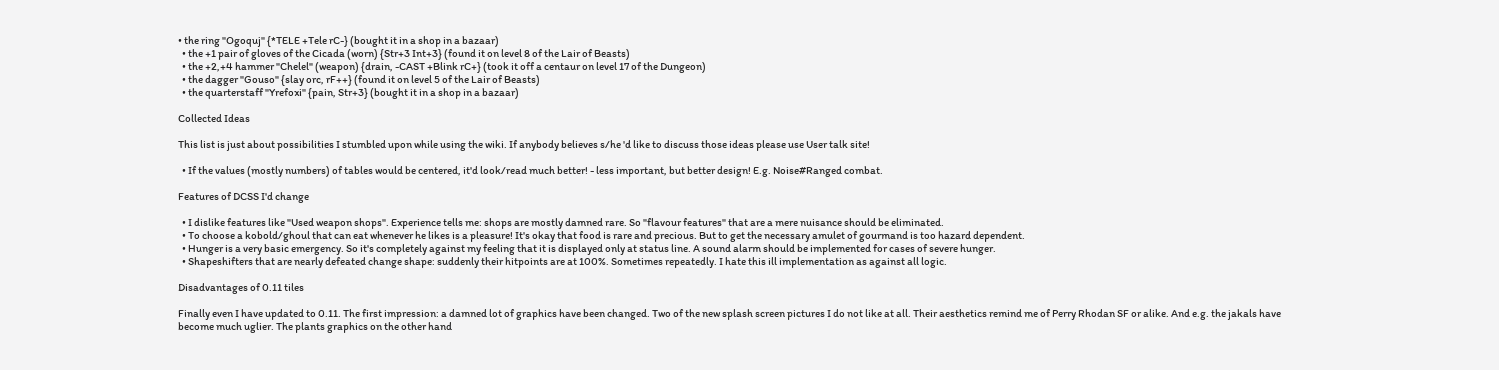• the ring "Ogoquj" {*TELE +Tele rC-} (bought it in a shop in a bazaar)
  • the +1 pair of gloves of the Cicada (worn) {Str+3 Int+3} (found it on level 8 of the Lair of Beasts)
  • the +2,+4 hammer "Chelel" (weapon) {drain, -CAST +Blink rC+} (took it off a centaur on level 17 of the Dungeon)
  • the dagger "Gouso" {slay orc, rF++} (found it on level 5 of the Lair of Beasts)
  • the quarterstaff "Yrefoxi" {pain, Str+3} (bought it in a shop in a bazaar)

Collected Ideas

This list is just about possibilities I stumbled upon while using the wiki. If anybody believes s/he 'd like to discuss those ideas please use User talk site!

  • If the values (mostly numbers) of tables would be centered, it'd look/read much better! - less important, but better design! E.g. Noise#Ranged combat.

Features of DCSS I'd change

  • I dislike features like "Used weapon shops". Experience tells me: shops are mostly damned rare. So "flavour features" that are a mere nuisance should be eliminated.
  • To choose a kobold/ghoul that can eat whenever he likes is a pleasure! It's okay that food is rare and precious. But to get the necessary amulet of gourmand is too hazard dependent.
  • Hunger is a very basic emergency. So it's completely against my feeling that it is displayed only at status line. A sound alarm should be implemented for cases of severe hunger.
  • Shapeshifters that are nearly defeated change shape: suddenly their hitpoints are at 100%. Sometimes repeatedly. I hate this ill implementation as against all logic.

Disadvantages of 0.11 tiles

Finally even I have updated to 0.11. The first impression: a damned lot of graphics have been changed. Two of the new splash screen pictures I do not like at all. Their aesthetics remind me of Perry Rhodan SF or alike. And e.g. the jakals have become much uglier. The plants graphics on the other hand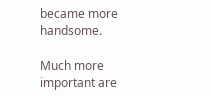became more handsome.

Much more important are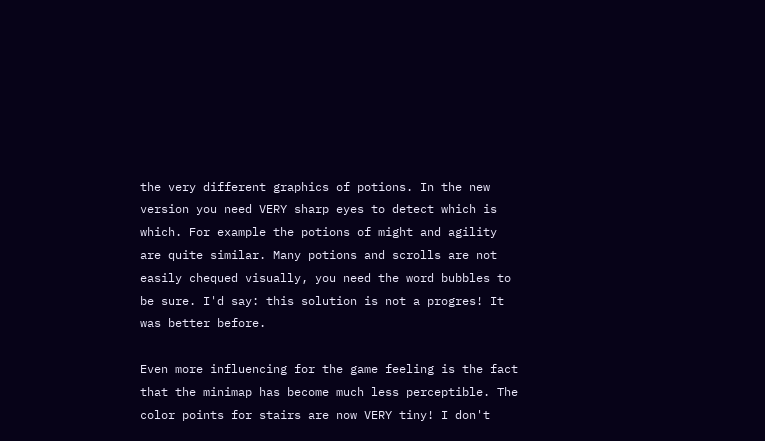the very different graphics of potions. In the new version you need VERY sharp eyes to detect which is which. For example the potions of might and agility are quite similar. Many potions and scrolls are not easily chequed visually, you need the word bubbles to be sure. I'd say: this solution is not a progres! It was better before.

Even more influencing for the game feeling is the fact that the minimap has become much less perceptible. The color points for stairs are now VERY tiny! I don't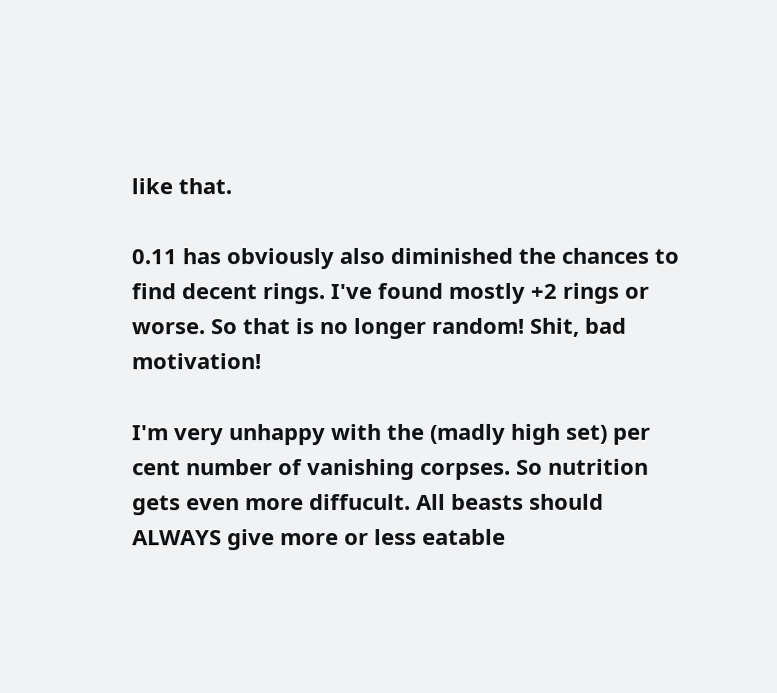like that.

0.11 has obviously also diminished the chances to find decent rings. I've found mostly +2 rings or worse. So that is no longer random! Shit, bad motivation!

I'm very unhappy with the (madly high set) per cent number of vanishing corpses. So nutrition gets even more diffucult. All beasts should ALWAYS give more or less eatable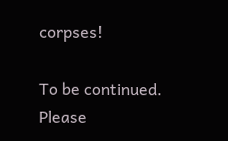corpses!

To be continued. Please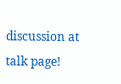discussion at talk page!